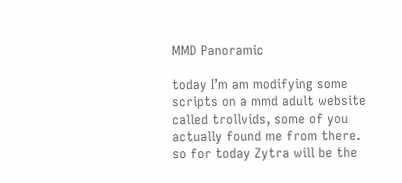MMD Panoramic

today I’m am modifying some scripts on a mmd adult website called trollvids, some of you actually found me from there.
so for today Zytra will be the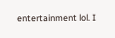entertainment lol. I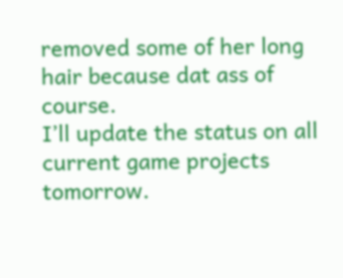removed some of her long hair because dat ass of course.
I’ll update the status on all current game projects tomorrow.